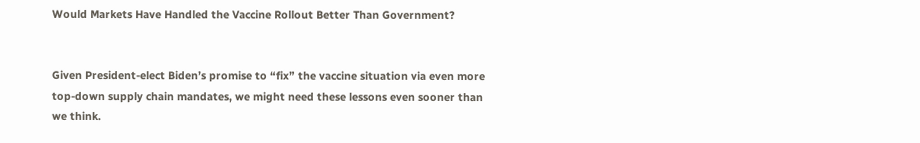Would Markets Have Handled the Vaccine Rollout Better Than Government?


Given President-elect Biden’s promise to “fix” the vaccine situation via even more top-down supply chain mandates, we might need these lessons even sooner than we think.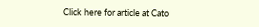Click here for article at Cato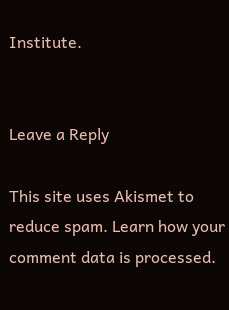Institute.


Leave a Reply

This site uses Akismet to reduce spam. Learn how your comment data is processed.